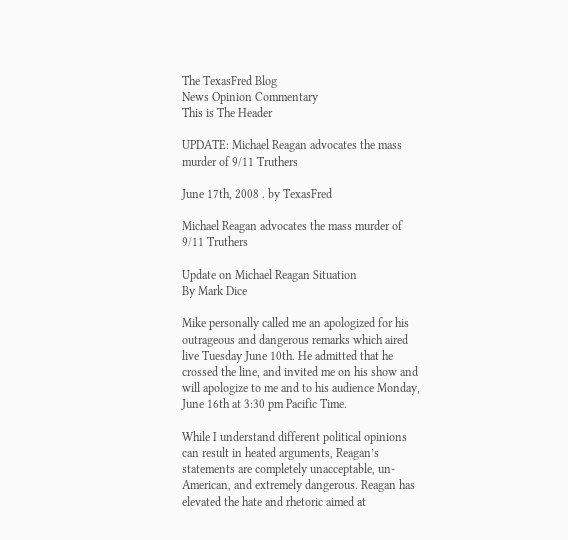The TexasFred Blog
News Opinion Commentary
This is The Header

UPDATE: Michael Reagan advocates the mass murder of 9/11 Truthers

June 17th, 2008 . by TexasFred

Michael Reagan advocates the mass murder of 9/11 Truthers

Update on Michael Reagan Situation
By Mark Dice

Mike personally called me an apologized for his outrageous and dangerous remarks which aired live Tuesday June 10th. He admitted that he crossed the line, and invited me on his show and will apologize to me and to his audience Monday, June 16th at 3:30 pm Pacific Time.

While I understand different political opinions can result in heated arguments, Reagan’s statements are completely unacceptable, un-American, and extremely dangerous. Reagan has elevated the hate and rhetoric aimed at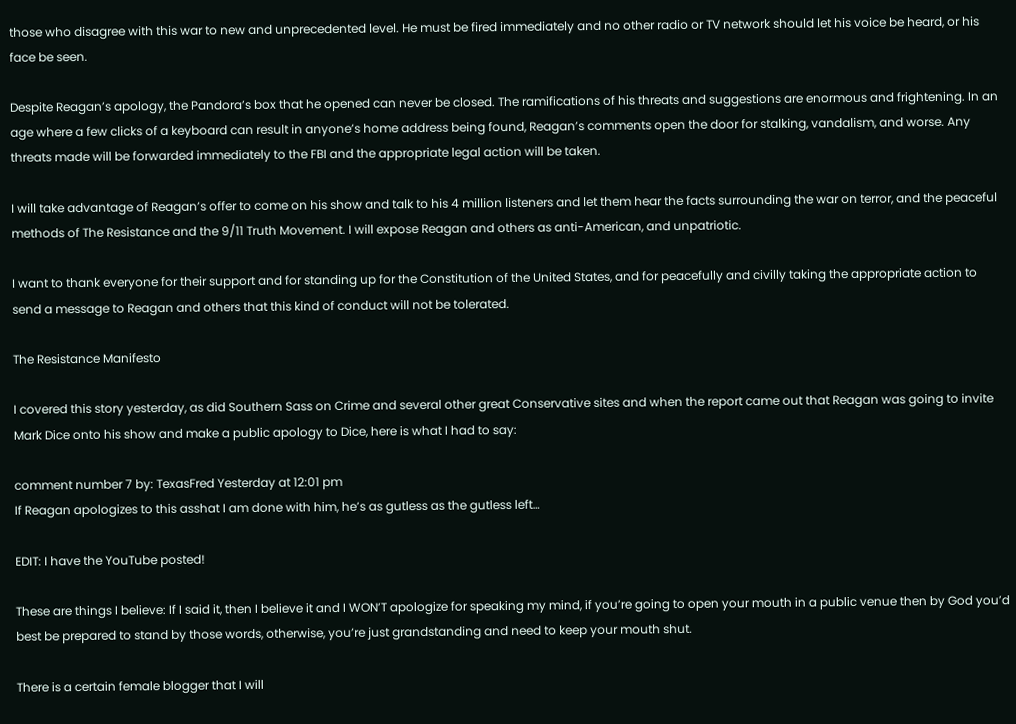those who disagree with this war to new and unprecedented level. He must be fired immediately and no other radio or TV network should let his voice be heard, or his face be seen.

Despite Reagan’s apology, the Pandora’s box that he opened can never be closed. The ramifications of his threats and suggestions are enormous and frightening. In an age where a few clicks of a keyboard can result in anyone’s home address being found, Reagan’s comments open the door for stalking, vandalism, and worse. Any threats made will be forwarded immediately to the FBI and the appropriate legal action will be taken.

I will take advantage of Reagan’s offer to come on his show and talk to his 4 million listeners and let them hear the facts surrounding the war on terror, and the peaceful methods of The Resistance and the 9/11 Truth Movement. I will expose Reagan and others as anti-American, and unpatriotic.

I want to thank everyone for their support and for standing up for the Constitution of the United States, and for peacefully and civilly taking the appropriate action to send a message to Reagan and others that this kind of conduct will not be tolerated.

The Resistance Manifesto

I covered this story yesterday, as did Southern Sass on Crime and several other great Conservative sites and when the report came out that Reagan was going to invite Mark Dice onto his show and make a public apology to Dice, here is what I had to say:

comment number 7 by: TexasFred Yesterday at 12:01 pm
If Reagan apologizes to this asshat I am done with him, he’s as gutless as the gutless left…

EDIT: I have the YouTube posted!

These are things I believe: If I said it, then I believe it and I WON’T apologize for speaking my mind, if you’re going to open your mouth in a public venue then by God you’d best be prepared to stand by those words, otherwise, you’re just grandstanding and need to keep your mouth shut.

There is a certain female blogger that I will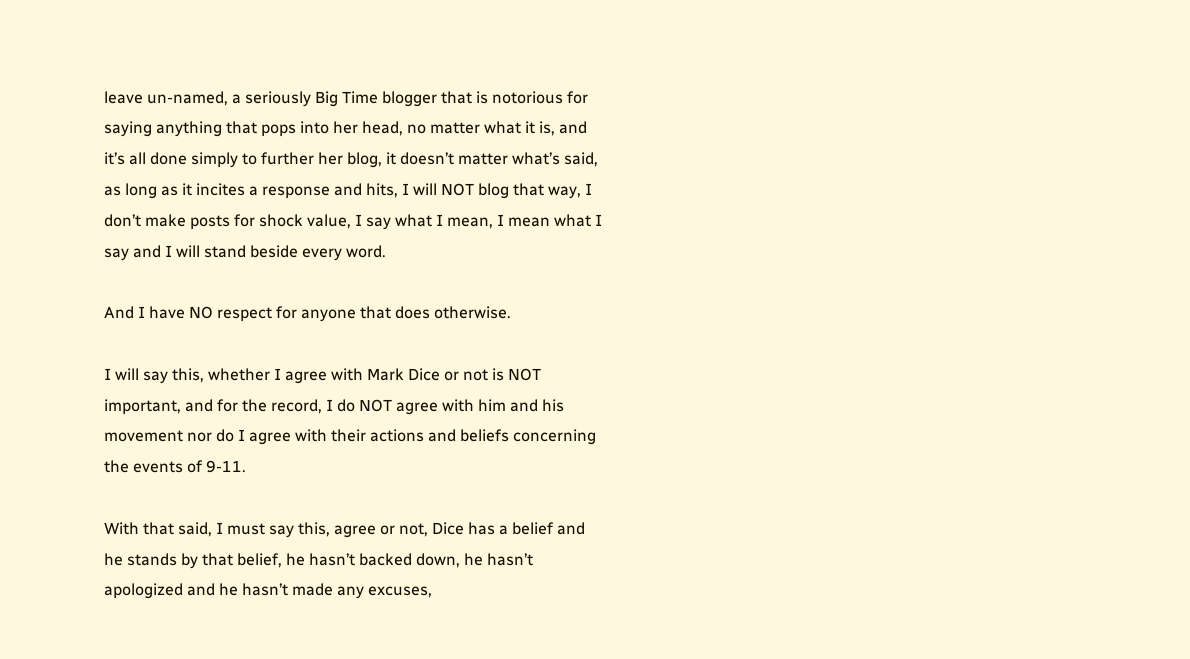leave un-named, a seriously Big Time blogger that is notorious for saying anything that pops into her head, no matter what it is, and it’s all done simply to further her blog, it doesn’t matter what’s said, as long as it incites a response and hits, I will NOT blog that way, I don’t make posts for shock value, I say what I mean, I mean what I say and I will stand beside every word.

And I have NO respect for anyone that does otherwise.

I will say this, whether I agree with Mark Dice or not is NOT important, and for the record, I do NOT agree with him and his movement nor do I agree with their actions and beliefs concerning the events of 9-11.

With that said, I must say this, agree or not, Dice has a belief and he stands by that belief, he hasn’t backed down, he hasn’t apologized and he hasn’t made any excuses,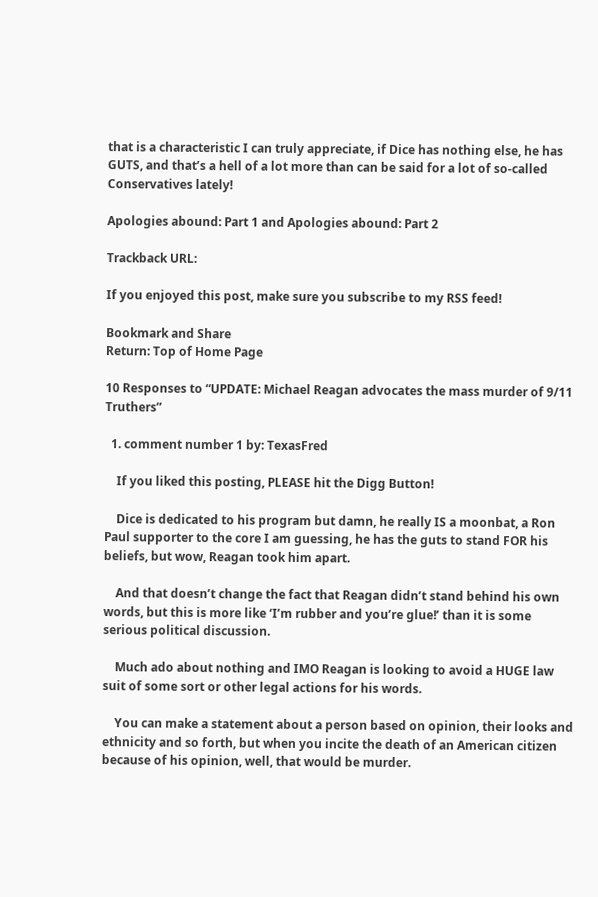that is a characteristic I can truly appreciate, if Dice has nothing else, he has GUTS, and that’s a hell of a lot more than can be said for a lot of so-called Conservatives lately!

Apologies abound: Part 1 and Apologies abound: Part 2

Trackback URL:

If you enjoyed this post, make sure you subscribe to my RSS feed!

Bookmark and Share
Return: Top of Home Page

10 Responses to “UPDATE: Michael Reagan advocates the mass murder of 9/11 Truthers”

  1. comment number 1 by: TexasFred

    If you liked this posting, PLEASE hit the Digg Button!

    Dice is dedicated to his program but damn, he really IS a moonbat, a Ron Paul supporter to the core I am guessing, he has the guts to stand FOR his beliefs, but wow, Reagan took him apart.

    And that doesn’t change the fact that Reagan didn’t stand behind his own words, but this is more like ‘I’m rubber and you’re glue!’ than it is some serious political discussion.

    Much ado about nothing and IMO Reagan is looking to avoid a HUGE law suit of some sort or other legal actions for his words.

    You can make a statement about a person based on opinion, their looks and ethnicity and so forth, but when you incite the death of an American citizen because of his opinion, well, that would be murder.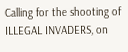Calling for the shooting of ILLEGAL INVADERS, on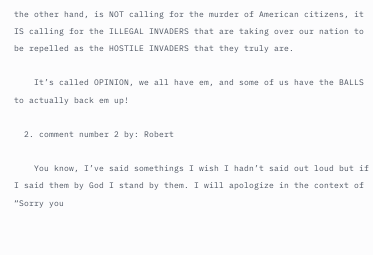the other hand, is NOT calling for the murder of American citizens, it IS calling for the ILLEGAL INVADERS that are taking over our nation to be repelled as the HOSTILE INVADERS that they truly are.

    It’s called OPINION, we all have em, and some of us have the BALLS to actually back em up!

  2. comment number 2 by: Robert

    You know, I’ve said somethings I wish I hadn’t said out loud but if I said them by God I stand by them. I will apologize in the context of “Sorry you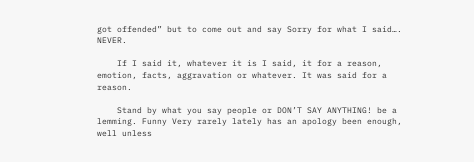got offended” but to come out and say Sorry for what I said…. NEVER.

    If I said it, whatever it is I said, it for a reason, emotion, facts, aggravation or whatever. It was said for a reason.

    Stand by what you say people or DON’T SAY ANYTHING! be a lemming. Funny Very rarely lately has an apology been enough, well unless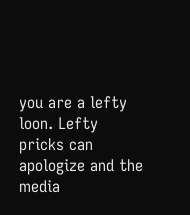you are a lefty loon. Lefty pricks can apologize and the media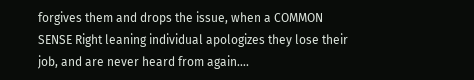forgives them and drops the issue, when a COMMON SENSE Right leaning individual apologizes they lose their job, and are never heard from again….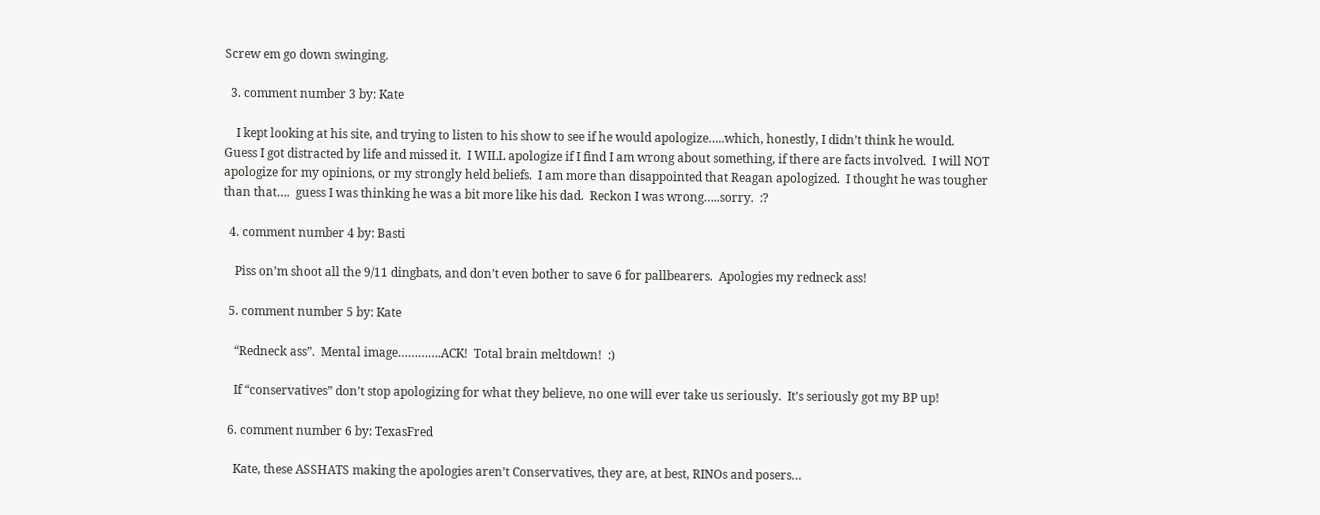Screw em go down swinging.

  3. comment number 3 by: Kate

    I kept looking at his site, and trying to listen to his show to see if he would apologize…..which, honestly, I didn’t think he would.  Guess I got distracted by life and missed it.  I WILL apologize if I find I am wrong about something, if there are facts involved.  I will NOT apologize for my opinions, or my strongly held beliefs.  I am more than disappointed that Reagan apologized.  I thought he was tougher than that….  guess I was thinking he was a bit more like his dad.  Reckon I was wrong…..sorry.  :?

  4. comment number 4 by: Basti

    Piss on’m shoot all the 9/11 dingbats, and don’t even bother to save 6 for pallbearers.  Apologies my redneck ass!

  5. comment number 5 by: Kate

    “Redneck ass”.  Mental image………….ACK!  Total brain meltdown!  :)

    If “conservatives” don’t stop apologizing for what they believe, no one will ever take us seriously.  It’s seriously got my BP up!

  6. comment number 6 by: TexasFred

    Kate, these ASSHATS making the apologies aren’t Conservatives, they are, at best, RINOs and posers…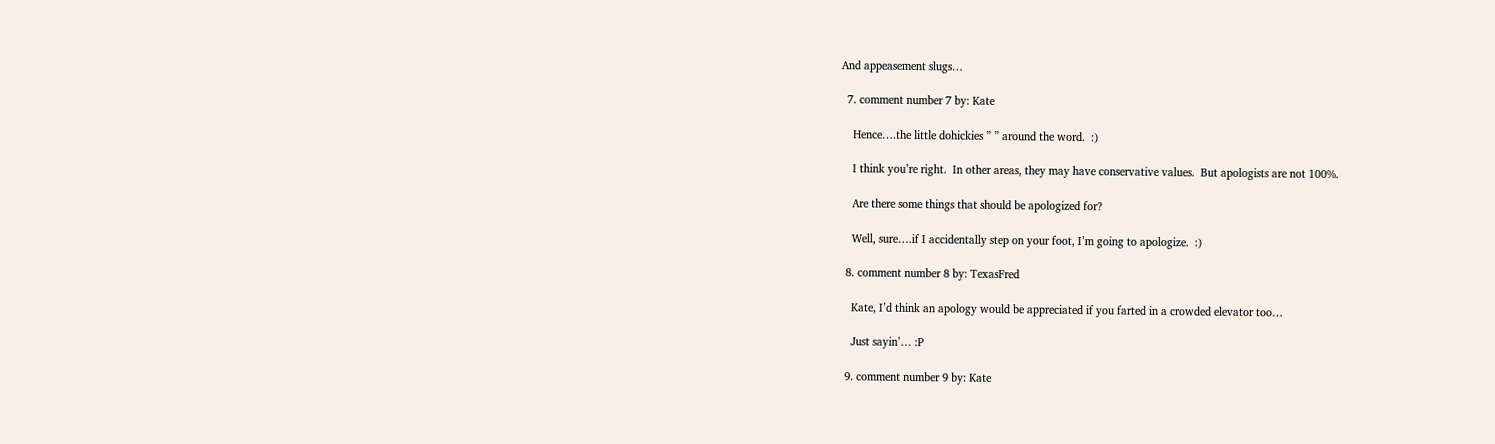And appeasement slugs…

  7. comment number 7 by: Kate

    Hence….the little dohickies ” ” around the word.  :)

    I think you’re right.  In other areas, they may have conservative values.  But apologists are not 100%.

    Are there some things that should be apologized for?

    Well, sure….if I accidentally step on your foot, I’m going to apologize.  :)

  8. comment number 8 by: TexasFred

    Kate, I’d think an apology would be appreciated if you farted in a crowded elevator too…

    Just sayin’… :P

  9. comment number 9 by: Kate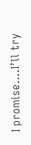I promise….I’ll try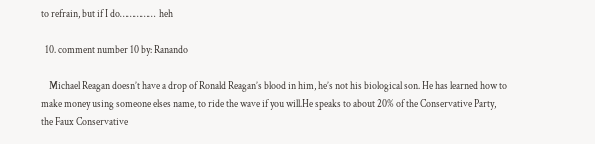to refrain, but if I do……………  heh

  10. comment number 10 by: Ranando

    Michael Reagan doesn’t have a drop of Ronald Reagan’s blood in him, he’s not his biological son. He has learned how to make money using someone elses name, to ride the wave if you will.He speaks to about 20% of the Conservative Party, the Faux Conservative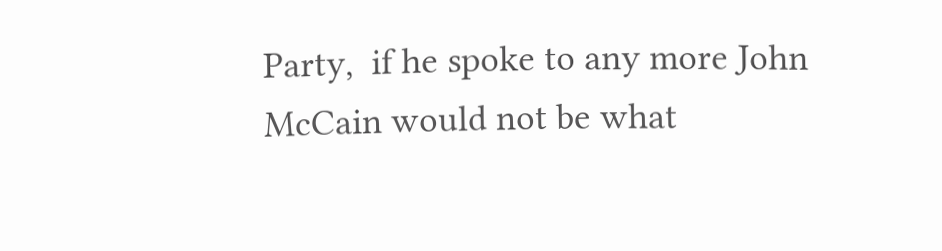Party,  if he spoke to any more John McCain would not be what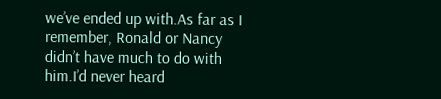we’ve ended up with.As far as I remember, Ronald or Nancy didn’t have much to do with him.I’d never heard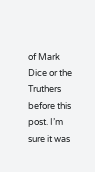of Mark Dice or the Truthers before this post. I’m sure it was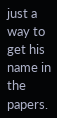just a way to get his name in the papers.